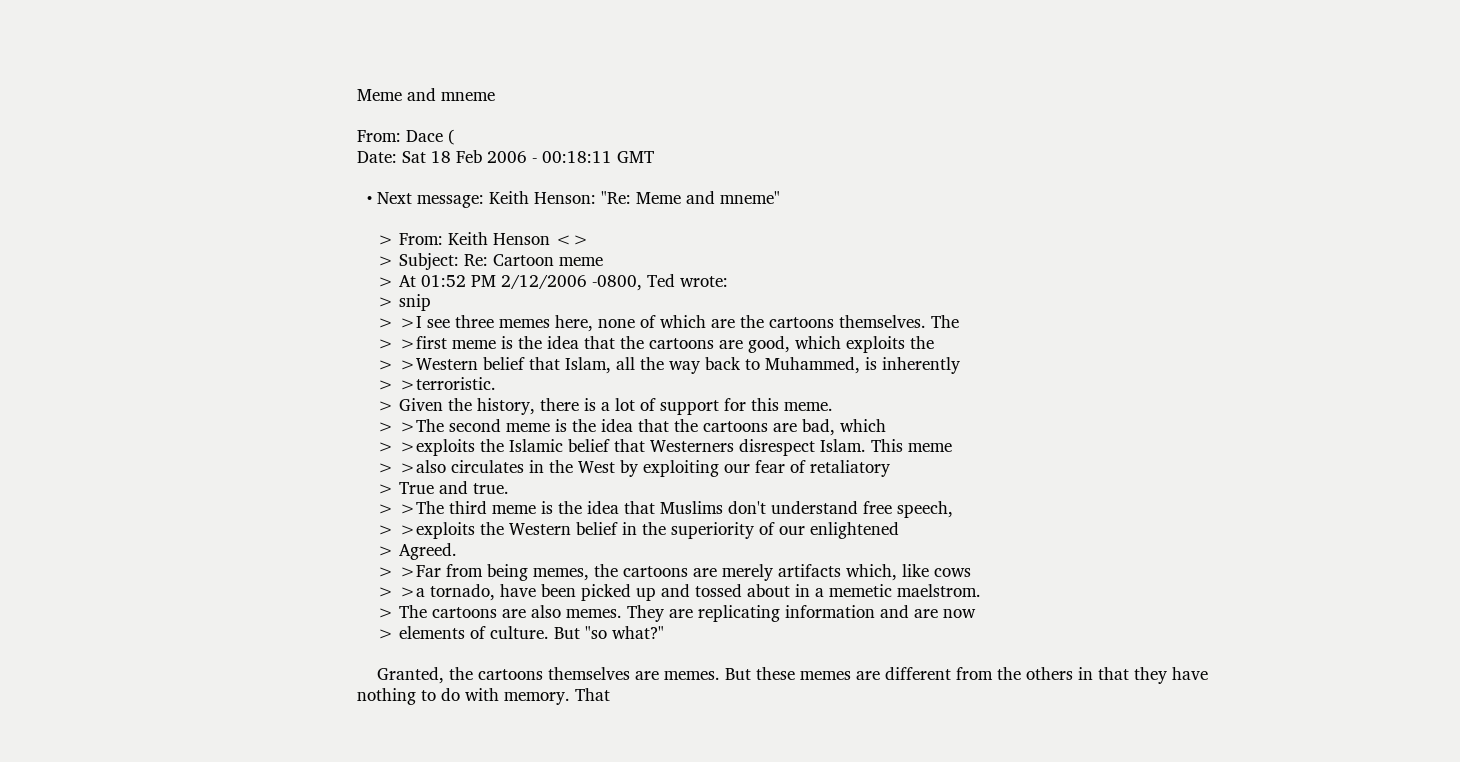Meme and mneme

From: Dace (
Date: Sat 18 Feb 2006 - 00:18:11 GMT

  • Next message: Keith Henson: "Re: Meme and mneme"

    > From: Keith Henson <>
    > Subject: Re: Cartoon meme
    > At 01:52 PM 2/12/2006 -0800, Ted wrote:
    > snip
    > >I see three memes here, none of which are the cartoons themselves. The
    > >first meme is the idea that the cartoons are good, which exploits the
    > >Western belief that Islam, all the way back to Muhammed, is inherently
    > >terroristic.
    > Given the history, there is a lot of support for this meme.
    > >The second meme is the idea that the cartoons are bad, which
    > >exploits the Islamic belief that Westerners disrespect Islam. This meme
    > >also circulates in the West by exploiting our fear of retaliatory
    > True and true.
    > >The third meme is the idea that Muslims don't understand free speech,
    > >exploits the Western belief in the superiority of our enlightened
    > Agreed.
    > >Far from being memes, the cartoons are merely artifacts which, like cows
    > >a tornado, have been picked up and tossed about in a memetic maelstrom.
    > The cartoons are also memes. They are replicating information and are now
    > elements of culture. But "so what?"

    Granted, the cartoons themselves are memes. But these memes are different from the others in that they have nothing to do with memory. That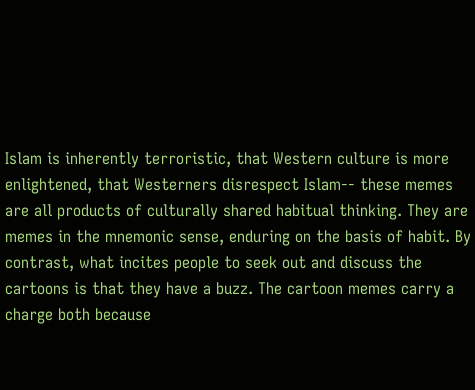Islam is inherently terroristic, that Western culture is more enlightened, that Westerners disrespect Islam-- these memes are all products of culturally shared habitual thinking. They are memes in the mnemonic sense, enduring on the basis of habit. By contrast, what incites people to seek out and discuss the cartoons is that they have a buzz. The cartoon memes carry a charge both because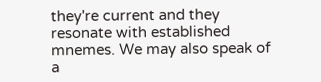they're current and they resonate with established mnemes. We may also speak of a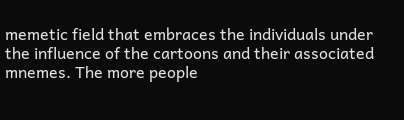memetic field that embraces the individuals under the influence of the cartoons and their associated mnemes. The more people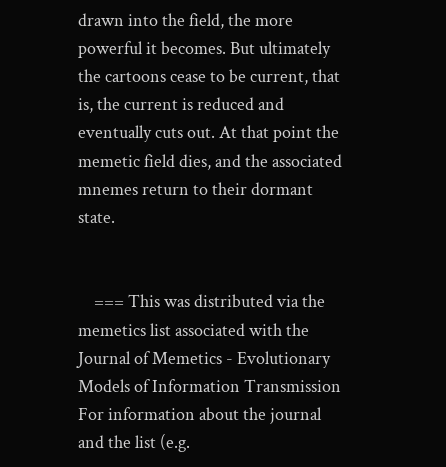drawn into the field, the more powerful it becomes. But ultimately the cartoons cease to be current, that is, the current is reduced and eventually cuts out. At that point the memetic field dies, and the associated mnemes return to their dormant state.


    === This was distributed via the memetics list associated with the Journal of Memetics - Evolutionary Models of Information Transmission For information about the journal and the list (e.g.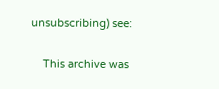unsubscribing) see:

    This archive was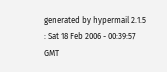generated by hypermail 2.1.5 : Sat 18 Feb 2006 - 00:39:57 GMT